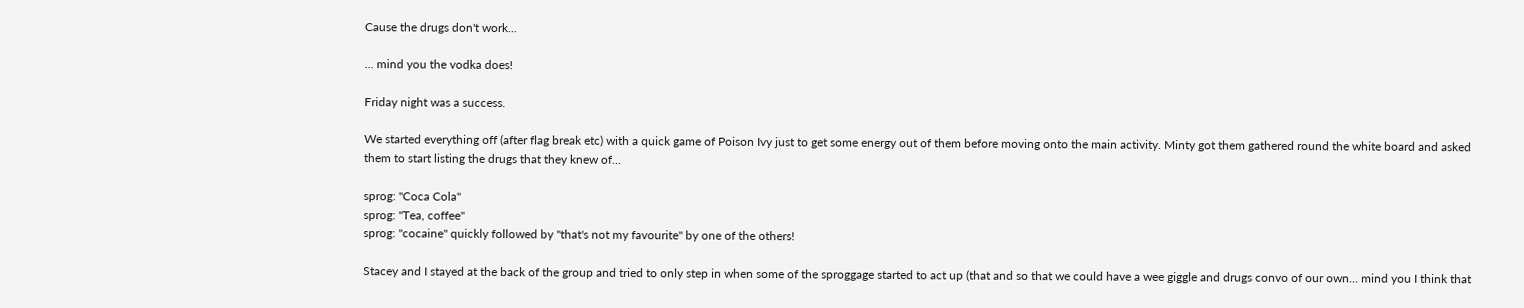Cause the drugs don't work...

... mind you the vodka does!

Friday night was a success.

We started everything off (after flag break etc) with a quick game of Poison Ivy just to get some energy out of them before moving onto the main activity. Minty got them gathered round the white board and asked them to start listing the drugs that they knew of...

sprog: "Coca Cola"
sprog: "Tea, coffee"
sprog: "cocaine" quickly followed by "that's not my favourite" by one of the others!

Stacey and I stayed at the back of the group and tried to only step in when some of the sproggage started to act up (that and so that we could have a wee giggle and drugs convo of our own... mind you I think that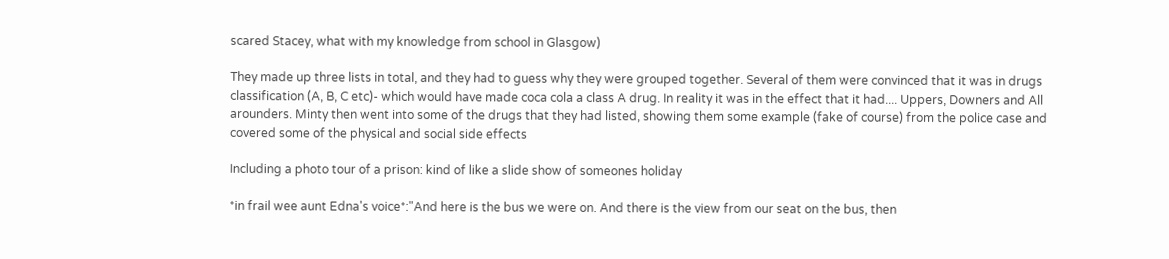scared Stacey, what with my knowledge from school in Glasgow)

They made up three lists in total, and they had to guess why they were grouped together. Several of them were convinced that it was in drugs classification (A, B, C etc)- which would have made coca cola a class A drug. In reality it was in the effect that it had.... Uppers, Downers and All arounders. Minty then went into some of the drugs that they had listed, showing them some example (fake of course) from the police case and covered some of the physical and social side effects

Including a photo tour of a prison: kind of like a slide show of someones holiday

*in frail wee aunt Edna's voice*:"And here is the bus we were on. And there is the view from our seat on the bus, then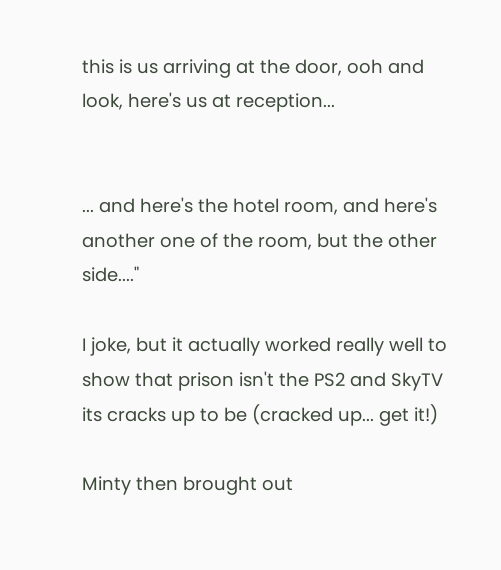this is us arriving at the door, ooh and look, here's us at reception...


... and here's the hotel room, and here's another one of the room, but the other side...."

I joke, but it actually worked really well to show that prison isn't the PS2 and SkyTV its cracks up to be (cracked up... get it!)

Minty then brought out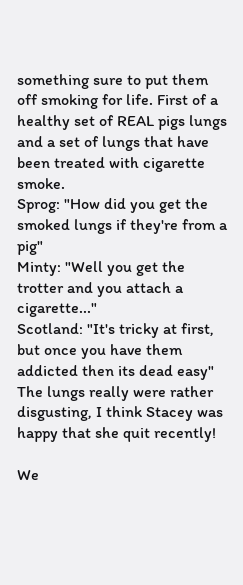something sure to put them off smoking for life. First of a healthy set of REAL pigs lungs and a set of lungs that have been treated with cigarette smoke.
Sprog: "How did you get the smoked lungs if they're from a pig"
Minty: "Well you get the trotter and you attach a cigarette..."
Scotland: "It's tricky at first, but once you have them addicted then its dead easy"
The lungs really were rather disgusting, I think Stacey was happy that she quit recently!

We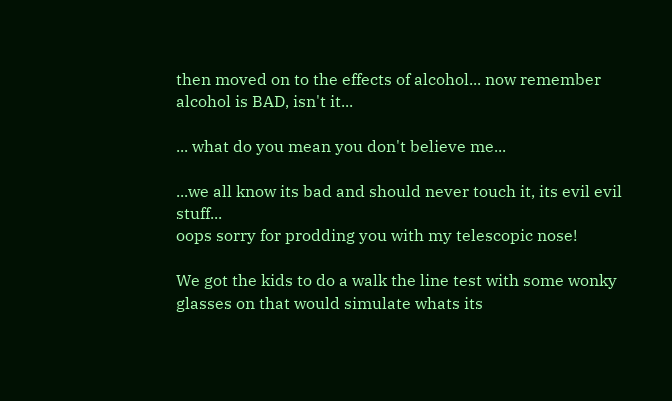then moved on to the effects of alcohol... now remember alcohol is BAD, isn't it...

... what do you mean you don't believe me...

...we all know its bad and should never touch it, its evil evil stuff...
oops sorry for prodding you with my telescopic nose!

We got the kids to do a walk the line test with some wonky glasses on that would simulate whats its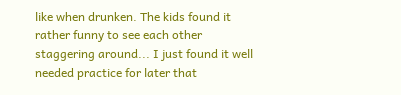like when drunken. The kids found it rather funny to see each other staggering around... I just found it well needed practice for later that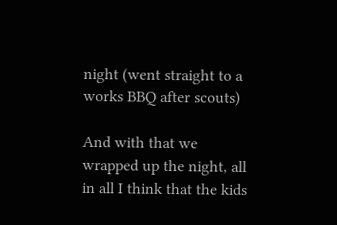night (went straight to a works BBQ after scouts)

And with that we wrapped up the night, all in all I think that the kids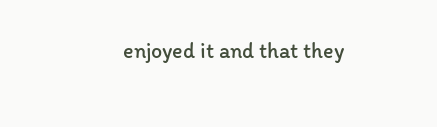enjoyed it and that they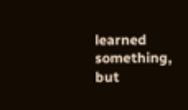learned something, but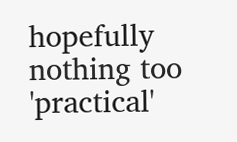hopefully nothing too 'practical'